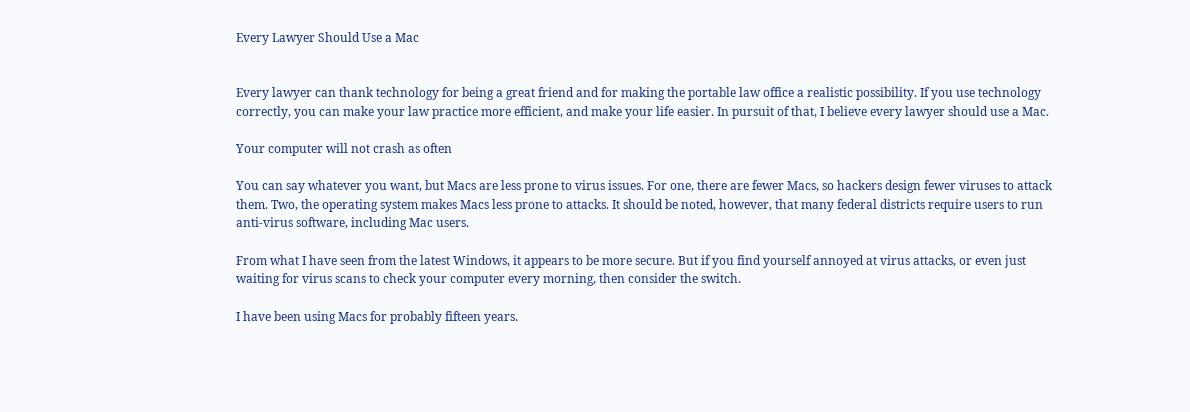Every Lawyer Should Use a Mac


Every lawyer can thank technology for being a great friend and for making the portable law office a realistic possibility. If you use technology correctly, you can make your law practice more efficient, and make your life easier. In pursuit of that, I believe every lawyer should use a Mac.

Your computer will not crash as often

You can say whatever you want, but Macs are less prone to virus issues. For one, there are fewer Macs, so hackers design fewer viruses to attack them. Two, the operating system makes Macs less prone to attacks. It should be noted, however, that many federal districts require users to run anti-virus software, including Mac users.

From what I have seen from the latest Windows, it appears to be more secure. But if you find yourself annoyed at virus attacks, or even just waiting for virus scans to check your computer every morning, then consider the switch.

I have been using Macs for probably fifteen years.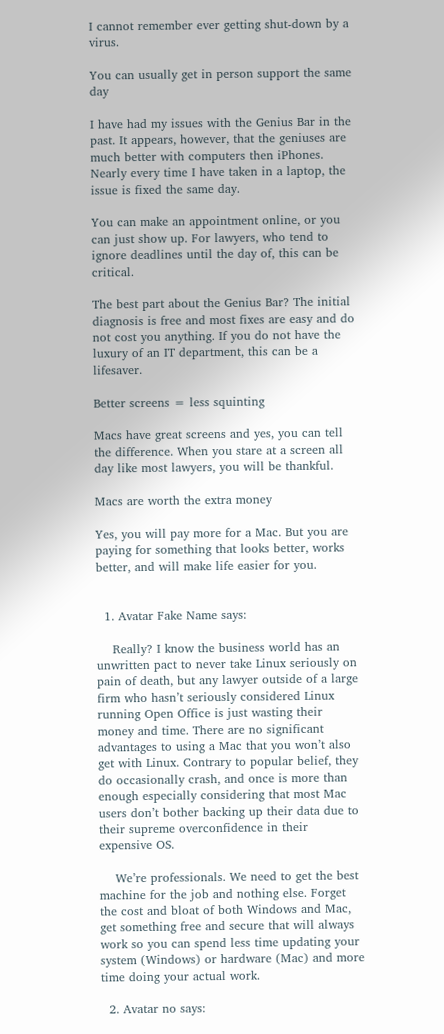I cannot remember ever getting shut-down by a virus.

You can usually get in person support the same day

I have had my issues with the Genius Bar in the past. It appears, however, that the geniuses are much better with computers then iPhones. Nearly every time I have taken in a laptop, the issue is fixed the same day.

You can make an appointment online, or you can just show up. For lawyers, who tend to ignore deadlines until the day of, this can be critical.

The best part about the Genius Bar? The initial diagnosis is free and most fixes are easy and do not cost you anything. If you do not have the luxury of an IT department, this can be a lifesaver.

Better screens = less squinting

Macs have great screens and yes, you can tell the difference. When you stare at a screen all day like most lawyers, you will be thankful.

Macs are worth the extra money

Yes, you will pay more for a Mac. But you are paying for something that looks better, works better, and will make life easier for you.


  1. Avatar Fake Name says:

    Really? I know the business world has an unwritten pact to never take Linux seriously on pain of death, but any lawyer outside of a large firm who hasn’t seriously considered Linux running Open Office is just wasting their money and time. There are no significant advantages to using a Mac that you won’t also get with Linux. Contrary to popular belief, they do occasionally crash, and once is more than enough especially considering that most Mac users don’t bother backing up their data due to their supreme overconfidence in their expensive OS.

    We’re professionals. We need to get the best machine for the job and nothing else. Forget the cost and bloat of both Windows and Mac, get something free and secure that will always work so you can spend less time updating your system (Windows) or hardware (Mac) and more time doing your actual work.

  2. Avatar no says: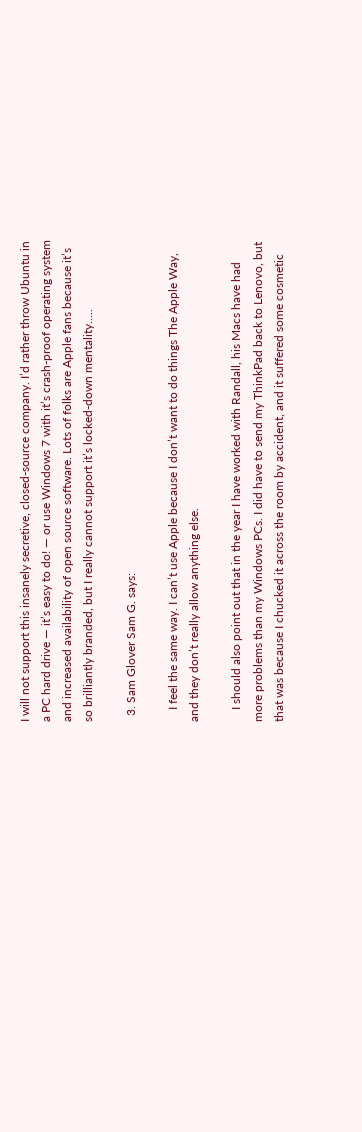I will not support this insanely secretive, closed-source company. I’d rather throw Ubuntu in a PC hard drive — it’s easy to do! — or use Windows 7 with it’s crash-proof operating system and increased availability of open source software. Lots of folks are Apple fans because it’s so brilliantly branded, but I really cannot support it’s locked-down mentality…..

  3. Sam Glover Sam G. says:

    I feel the same way. I can’t use Apple because I don’t want to do things The Apple Way, and they don’t really allow anything else.

    I should also point out that in the year I have worked with Randall, his Macs have had more problems than my Windows PCs. I did have to send my ThinkPad back to Lenovo, but that was because I chucked it across the room by accident, and it suffered some cosmetic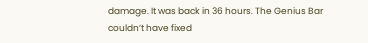damage. It was back in 36 hours. The Genius Bar couldn’t have fixed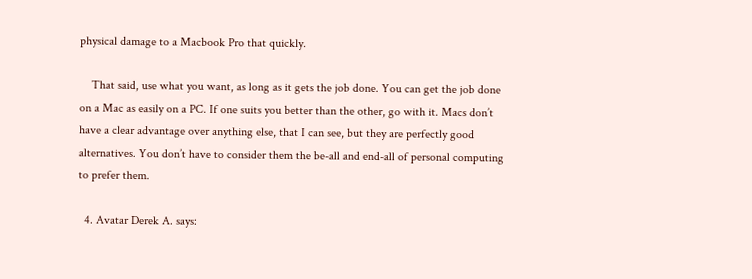physical damage to a Macbook Pro that quickly.

    That said, use what you want, as long as it gets the job done. You can get the job done on a Mac as easily on a PC. If one suits you better than the other, go with it. Macs don’t have a clear advantage over anything else, that I can see, but they are perfectly good alternatives. You don’t have to consider them the be-all and end-all of personal computing to prefer them.

  4. Avatar Derek A. says: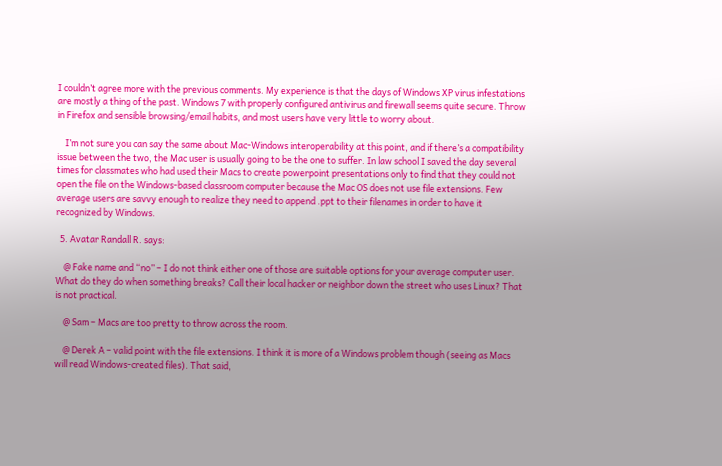I couldn’t agree more with the previous comments. My experience is that the days of Windows XP virus infestations are mostly a thing of the past. Windows 7 with properly configured antivirus and firewall seems quite secure. Throw in Firefox and sensible browsing/email habits, and most users have very little to worry about.

    I’m not sure you can say the same about Mac-Windows interoperability at this point, and if there’s a compatibility issue between the two, the Mac user is usually going to be the one to suffer. In law school I saved the day several times for classmates who had used their Macs to create powerpoint presentations only to find that they could not open the file on the Windows-based classroom computer because the Mac OS does not use file extensions. Few average users are savvy enough to realize they need to append .ppt to their filenames in order to have it recognized by Windows.

  5. Avatar Randall R. says:

    @ Fake name and “no” – I do not think either one of those are suitable options for your average computer user. What do they do when something breaks? Call their local hacker or neighbor down the street who uses Linux? That is not practical.

    @ Sam – Macs are too pretty to throw across the room.

    @ Derek A – valid point with the file extensions. I think it is more of a Windows problem though (seeing as Macs will read Windows-created files). That said,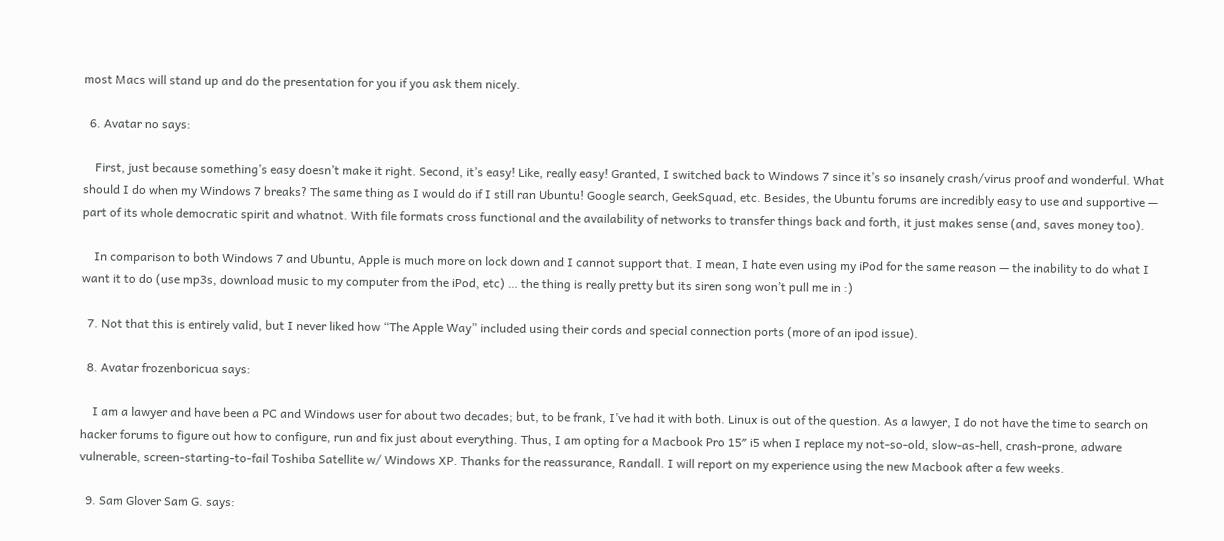most Macs will stand up and do the presentation for you if you ask them nicely.

  6. Avatar no says:

    First, just because something’s easy doesn’t make it right. Second, it’s easy! Like, really easy! Granted, I switched back to Windows 7 since it’s so insanely crash/virus proof and wonderful. What should I do when my Windows 7 breaks? The same thing as I would do if I still ran Ubuntu! Google search, GeekSquad, etc. Besides, the Ubuntu forums are incredibly easy to use and supportive — part of its whole democratic spirit and whatnot. With file formats cross functional and the availability of networks to transfer things back and forth, it just makes sense (and, saves money too).

    In comparison to both Windows 7 and Ubuntu, Apple is much more on lock down and I cannot support that. I mean, I hate even using my iPod for the same reason — the inability to do what I want it to do (use mp3s, download music to my computer from the iPod, etc) … the thing is really pretty but its siren song won’t pull me in :)

  7. Not that this is entirely valid, but I never liked how “The Apple Way” included using their cords and special connection ports (more of an ipod issue).

  8. Avatar frozenboricua says:

    I am a lawyer and have been a PC and Windows user for about two decades; but, to be frank, I’ve had it with both. Linux is out of the question. As a lawyer, I do not have the time to search on hacker forums to figure out how to configure, run and fix just about everything. Thus, I am opting for a Macbook Pro 15″ i5 when I replace my not-so-old, slow-as-hell, crash-prone, adware vulnerable, screen-starting-to-fail Toshiba Satellite w/ Windows XP. Thanks for the reassurance, Randall. I will report on my experience using the new Macbook after a few weeks.

  9. Sam Glover Sam G. says: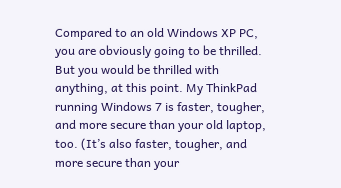Compared to an old Windows XP PC, you are obviously going to be thrilled. But you would be thrilled with anything, at this point. My ThinkPad running Windows 7 is faster, tougher, and more secure than your old laptop, too. (It’s also faster, tougher, and more secure than your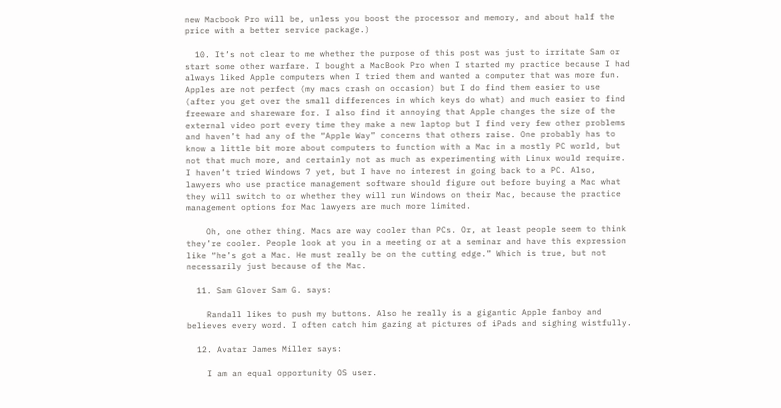new Macbook Pro will be, unless you boost the processor and memory, and about half the price with a better service package.)

  10. It’s not clear to me whether the purpose of this post was just to irritate Sam or start some other warfare. I bought a MacBook Pro when I started my practice because I had always liked Apple computers when I tried them and wanted a computer that was more fun. Apples are not perfect (my macs crash on occasion) but I do find them easier to use (after you get over the small differences in which keys do what) and much easier to find freeware and shareware for. I also find it annoying that Apple changes the size of the external video port every time they make a new laptop but I find very few other problems and haven’t had any of the “Apple Way” concerns that others raise. One probably has to know a little bit more about computers to function with a Mac in a mostly PC world, but not that much more, and certainly not as much as experimenting with Linux would require. I haven’t tried Windows 7 yet, but I have no interest in going back to a PC. Also, lawyers who use practice management software should figure out before buying a Mac what they will switch to or whether they will run Windows on their Mac, because the practice management options for Mac lawyers are much more limited.

    Oh, one other thing. Macs are way cooler than PCs. Or, at least people seem to think they’re cooler. People look at you in a meeting or at a seminar and have this expression like “he’s got a Mac. He must really be on the cutting edge.” Which is true, but not necessarily just because of the Mac.

  11. Sam Glover Sam G. says:

    Randall likes to push my buttons. Also he really is a gigantic Apple fanboy and believes every word. I often catch him gazing at pictures of iPads and sighing wistfully.

  12. Avatar James Miller says:

    I am an equal opportunity OS user.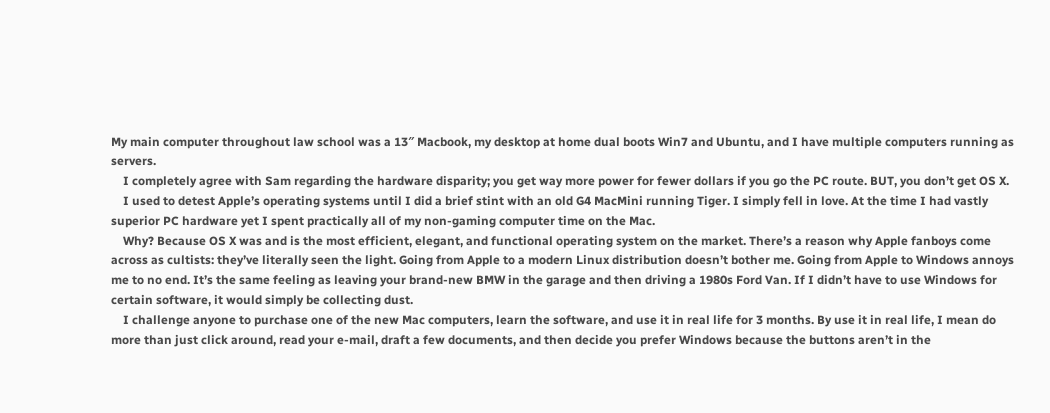My main computer throughout law school was a 13″ Macbook, my desktop at home dual boots Win7 and Ubuntu, and I have multiple computers running as servers.
    I completely agree with Sam regarding the hardware disparity; you get way more power for fewer dollars if you go the PC route. BUT, you don’t get OS X.
    I used to detest Apple’s operating systems until I did a brief stint with an old G4 MacMini running Tiger. I simply fell in love. At the time I had vastly superior PC hardware yet I spent practically all of my non-gaming computer time on the Mac.
    Why? Because OS X was and is the most efficient, elegant, and functional operating system on the market. There’s a reason why Apple fanboys come across as cultists: they’ve literally seen the light. Going from Apple to a modern Linux distribution doesn’t bother me. Going from Apple to Windows annoys me to no end. It’s the same feeling as leaving your brand-new BMW in the garage and then driving a 1980s Ford Van. If I didn’t have to use Windows for certain software, it would simply be collecting dust.
    I challenge anyone to purchase one of the new Mac computers, learn the software, and use it in real life for 3 months. By use it in real life, I mean do more than just click around, read your e-mail, draft a few documents, and then decide you prefer Windows because the buttons aren’t in the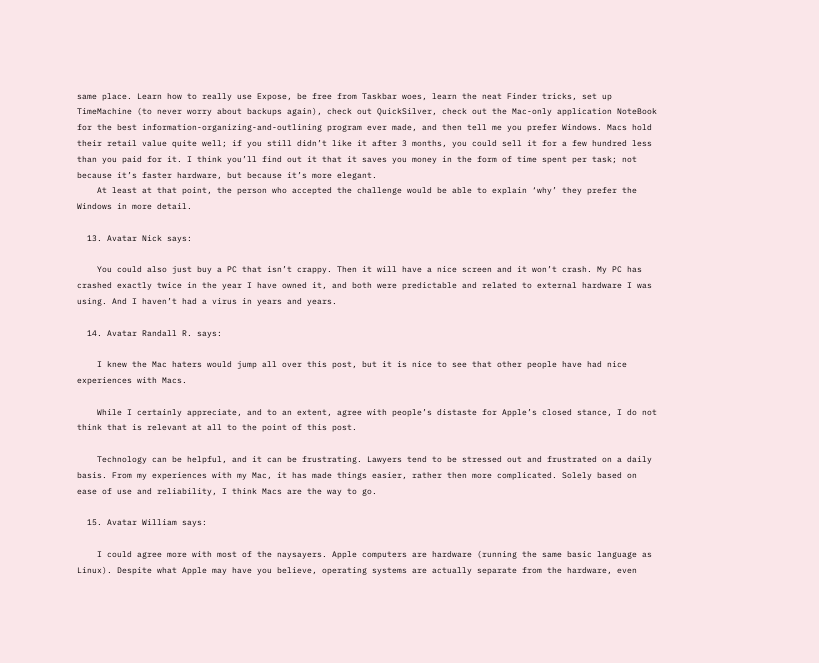same place. Learn how to really use Expose, be free from Taskbar woes, learn the neat Finder tricks, set up TimeMachine (to never worry about backups again), check out QuickSilver, check out the Mac-only application NoteBook for the best information-organizing-and-outlining program ever made, and then tell me you prefer Windows. Macs hold their retail value quite well; if you still didn’t like it after 3 months, you could sell it for a few hundred less than you paid for it. I think you’ll find out it that it saves you money in the form of time spent per task; not because it’s faster hardware, but because it’s more elegant.
    At least at that point, the person who accepted the challenge would be able to explain ‘why’ they prefer the Windows in more detail.

  13. Avatar Nick says:

    You could also just buy a PC that isn’t crappy. Then it will have a nice screen and it won’t crash. My PC has crashed exactly twice in the year I have owned it, and both were predictable and related to external hardware I was using. And I haven’t had a virus in years and years.

  14. Avatar Randall R. says:

    I knew the Mac haters would jump all over this post, but it is nice to see that other people have had nice experiences with Macs.

    While I certainly appreciate, and to an extent, agree with people’s distaste for Apple’s closed stance, I do not think that is relevant at all to the point of this post.

    Technology can be helpful, and it can be frustrating. Lawyers tend to be stressed out and frustrated on a daily basis. From my experiences with my Mac, it has made things easier, rather then more complicated. Solely based on ease of use and reliability, I think Macs are the way to go.

  15. Avatar William says:

    I could agree more with most of the naysayers. Apple computers are hardware (running the same basic language as Linux). Despite what Apple may have you believe, operating systems are actually separate from the hardware, even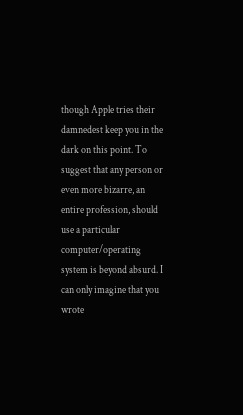though Apple tries their damnedest keep you in the dark on this point. To suggest that any person or even more bizarre, an entire profession, should use a particular computer/operating system is beyond absurd. I can only imagine that you wrote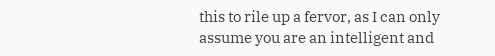this to rile up a fervor, as I can only assume you are an intelligent and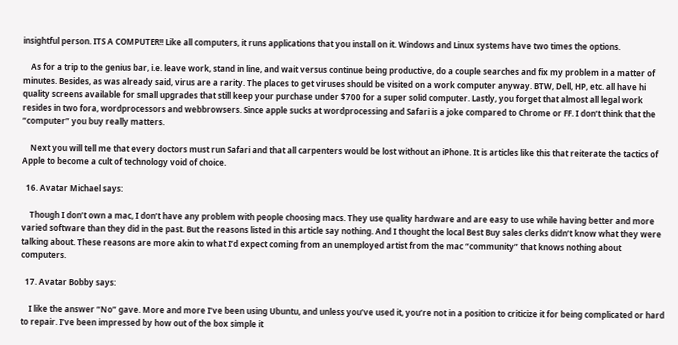insightful person. ITS A COMPUTER!! Like all computers, it runs applications that you install on it. Windows and Linux systems have two times the options.

    As for a trip to the genius bar, i.e. leave work, stand in line, and wait versus continue being productive, do a couple searches and fix my problem in a matter of minutes. Besides, as was already said, virus are a rarity. The places to get viruses should be visited on a work computer anyway. BTW, Dell, HP, etc. all have hi quality screens available for small upgrades that still keep your purchase under $700 for a super solid computer. Lastly, you forget that almost all legal work resides in two fora, wordprocessors and webbrowsers. Since apple sucks at wordprocessing and Safari is a joke compared to Chrome or FF. I don’t think that the “computer” you buy really matters.

    Next you will tell me that every doctors must run Safari and that all carpenters would be lost without an iPhone. It is articles like this that reiterate the tactics of Apple to become a cult of technology void of choice.

  16. Avatar Michael says:

    Though I don’t own a mac, I don’t have any problem with people choosing macs. They use quality hardware and are easy to use while having better and more varied software than they did in the past. But the reasons listed in this article say nothing. And I thought the local Best Buy sales clerks didn’t know what they were talking about. These reasons are more akin to what I’d expect coming from an unemployed artist from the mac “community” that knows nothing about computers.

  17. Avatar Bobby says:

    I like the answer “No” gave. More and more I’ve been using Ubuntu, and unless you’ve used it, you’re not in a position to criticize it for being complicated or hard to repair. I’ve been impressed by how out of the box simple it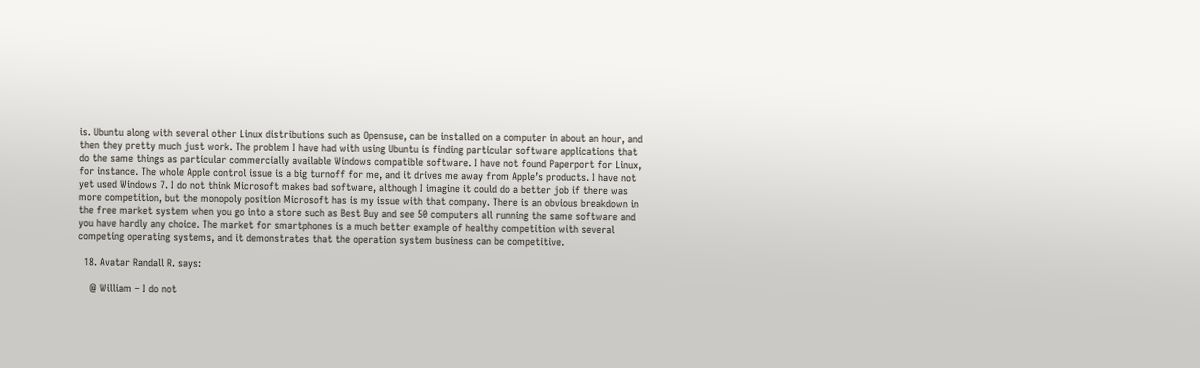is. Ubuntu along with several other Linux distributions such as Opensuse, can be installed on a computer in about an hour, and then they pretty much just work. The problem I have had with using Ubuntu is finding particular software applications that do the same things as particular commercially available Windows compatible software. I have not found Paperport for Linux, for instance. The whole Apple control issue is a big turnoff for me, and it drives me away from Apple’s products. I have not yet used Windows 7. I do not think Microsoft makes bad software, although I imagine it could do a better job if there was more competition, but the monopoly position Microsoft has is my issue with that company. There is an obvious breakdown in the free market system when you go into a store such as Best Buy and see 50 computers all running the same software and you have hardly any choice. The market for smartphones is a much better example of healthy competition with several competing operating systems, and it demonstrates that the operation system business can be competitive.

  18. Avatar Randall R. says:

    @ William – I do not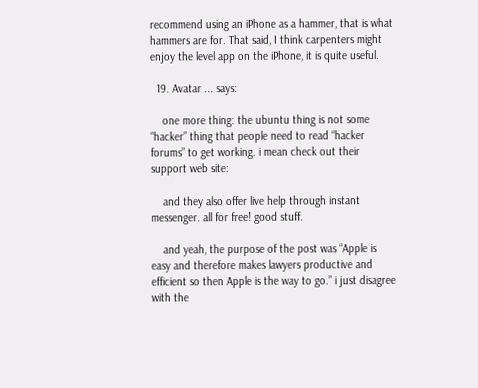recommend using an iPhone as a hammer, that is what hammers are for. That said, I think carpenters might enjoy the level app on the iPhone, it is quite useful.

  19. Avatar ... says:

    one more thing: the ubuntu thing is not some “hacker” thing that people need to read “hacker forums” to get working. i mean check out their support web site:

    and they also offer live help through instant messenger. all for free! good stuff.

    and yeah, the purpose of the post was “Apple is easy and therefore makes lawyers productive and efficient so then Apple is the way to go.” i just disagree with the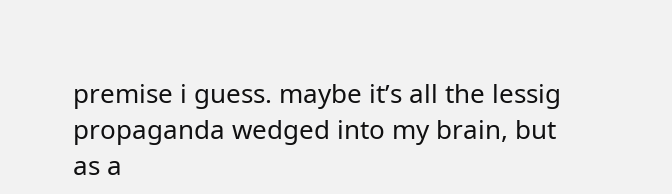premise i guess. maybe it’s all the lessig propaganda wedged into my brain, but as a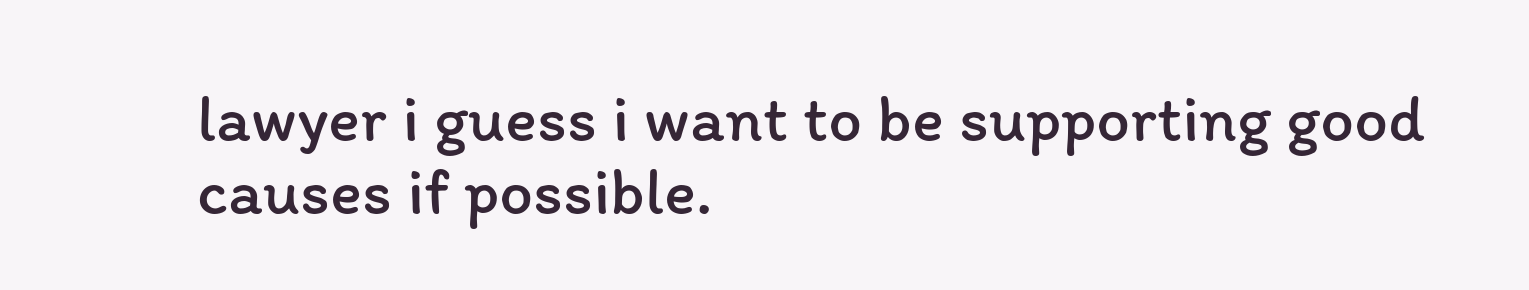lawyer i guess i want to be supporting good causes if possible.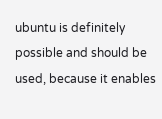ubuntu is definitely possible and should be used, because it enables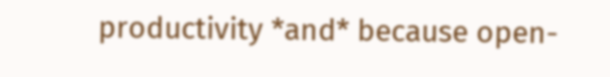productivity *and* because open-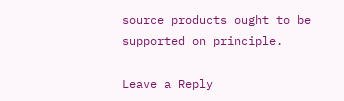source products ought to be supported on principle.

Leave a Reply